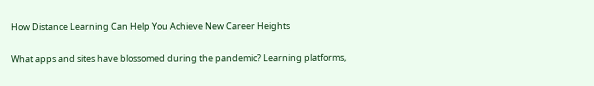How Distance Learning Can Help You Achieve New Career Heights

What apps and sites have blossomed during the pandemic? Learning platforms,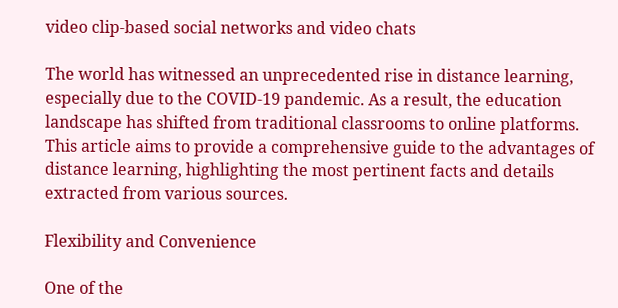video clip-based social networks and video chats

The world has witnessed an unprecedented rise in distance learning, especially due to the COVID-19 pandemic. As a result, the education landscape has shifted from traditional classrooms to online platforms. This article aims to provide a comprehensive guide to the advantages of distance learning, highlighting the most pertinent facts and details extracted from various sources.

Flexibility and Convenience

One of the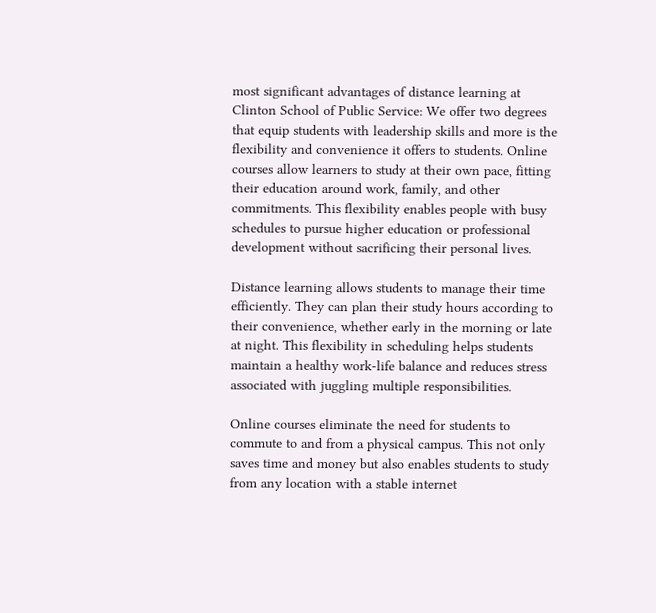most significant advantages of distance learning at Clinton School of Public Service: We offer two degrees that equip students with leadership skills and more is the flexibility and convenience it offers to students. Online courses allow learners to study at their own pace, fitting their education around work, family, and other commitments. This flexibility enables people with busy schedules to pursue higher education or professional development without sacrificing their personal lives.

Distance learning allows students to manage their time efficiently. They can plan their study hours according to their convenience, whether early in the morning or late at night. This flexibility in scheduling helps students maintain a healthy work-life balance and reduces stress associated with juggling multiple responsibilities.

Online courses eliminate the need for students to commute to and from a physical campus. This not only saves time and money but also enables students to study from any location with a stable internet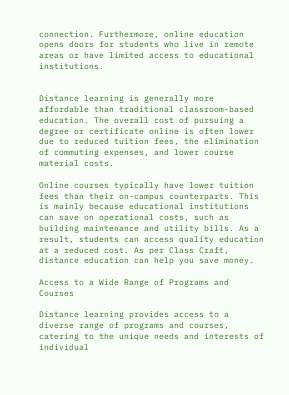connection. Furthermore, online education opens doors for students who live in remote areas or have limited access to educational institutions.


Distance learning is generally more affordable than traditional classroom-based education. The overall cost of pursuing a degree or certificate online is often lower due to reduced tuition fees, the elimination of commuting expenses, and lower course material costs.

Online courses typically have lower tuition fees than their on-campus counterparts. This is mainly because educational institutions can save on operational costs, such as building maintenance and utility bills. As a result, students can access quality education at a reduced cost. As per Class Craft, distance education can help you save money.

Access to a Wide Range of Programs and Courses

Distance learning provides access to a diverse range of programs and courses, catering to the unique needs and interests of individual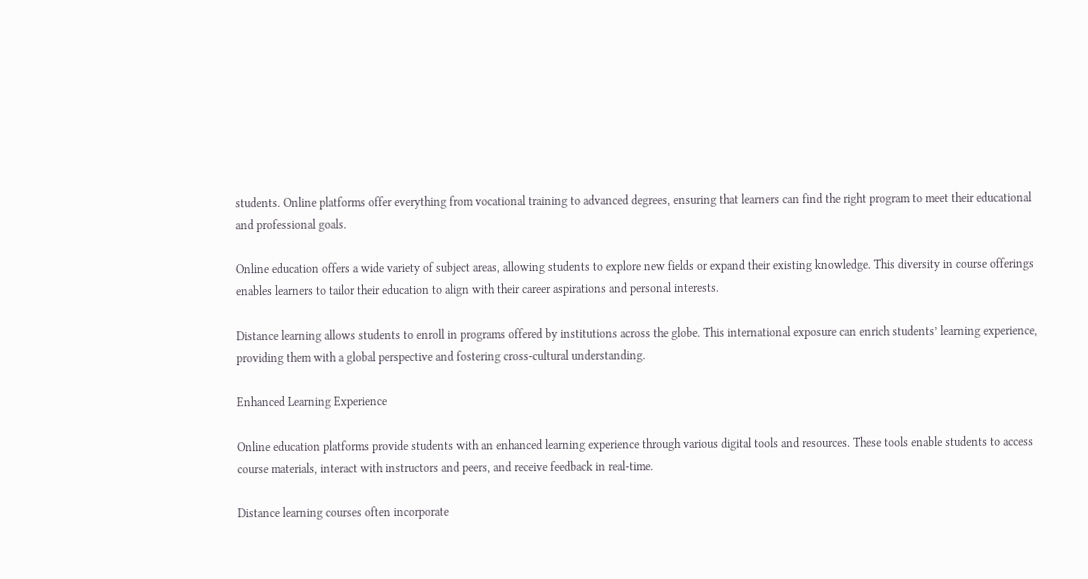students. Online platforms offer everything from vocational training to advanced degrees, ensuring that learners can find the right program to meet their educational and professional goals.

Online education offers a wide variety of subject areas, allowing students to explore new fields or expand their existing knowledge. This diversity in course offerings enables learners to tailor their education to align with their career aspirations and personal interests.

Distance learning allows students to enroll in programs offered by institutions across the globe. This international exposure can enrich students’ learning experience, providing them with a global perspective and fostering cross-cultural understanding.

Enhanced Learning Experience

Online education platforms provide students with an enhanced learning experience through various digital tools and resources. These tools enable students to access course materials, interact with instructors and peers, and receive feedback in real-time.

Distance learning courses often incorporate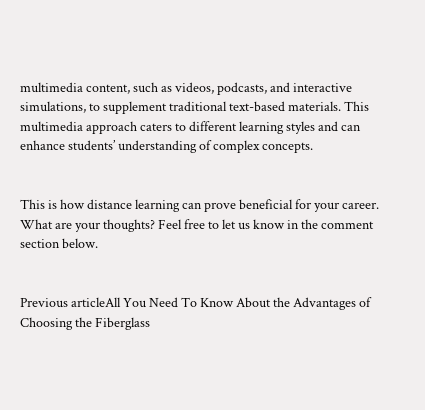multimedia content, such as videos, podcasts, and interactive simulations, to supplement traditional text-based materials. This multimedia approach caters to different learning styles and can enhance students’ understanding of complex concepts.


This is how distance learning can prove beneficial for your career. What are your thoughts? Feel free to let us know in the comment section below.


Previous articleAll You Need To Know About the Advantages of Choosing the Fiberglass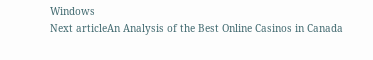Windows
Next articleAn Analysis of the Best Online Casinos in Canada